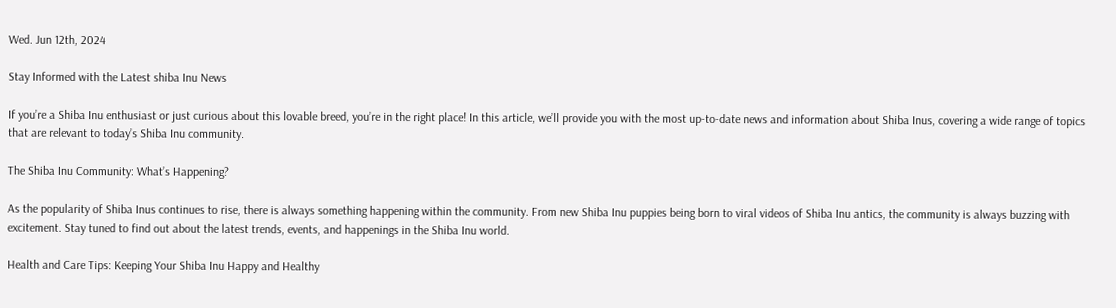Wed. Jun 12th, 2024

Stay Informed with the Latest shiba Inu News

If you’re a Shiba Inu enthusiast or just curious about this lovable breed, you’re in the right place! In this article, we’ll provide you with the most up-to-date news and information about Shiba Inus, covering a wide range of topics that are relevant to today’s Shiba Inu community.

The Shiba Inu Community: What’s Happening?

As the popularity of Shiba Inus continues to rise, there is always something happening within the community. From new Shiba Inu puppies being born to viral videos of Shiba Inu antics, the community is always buzzing with excitement. Stay tuned to find out about the latest trends, events, and happenings in the Shiba Inu world.

Health and Care Tips: Keeping Your Shiba Inu Happy and Healthy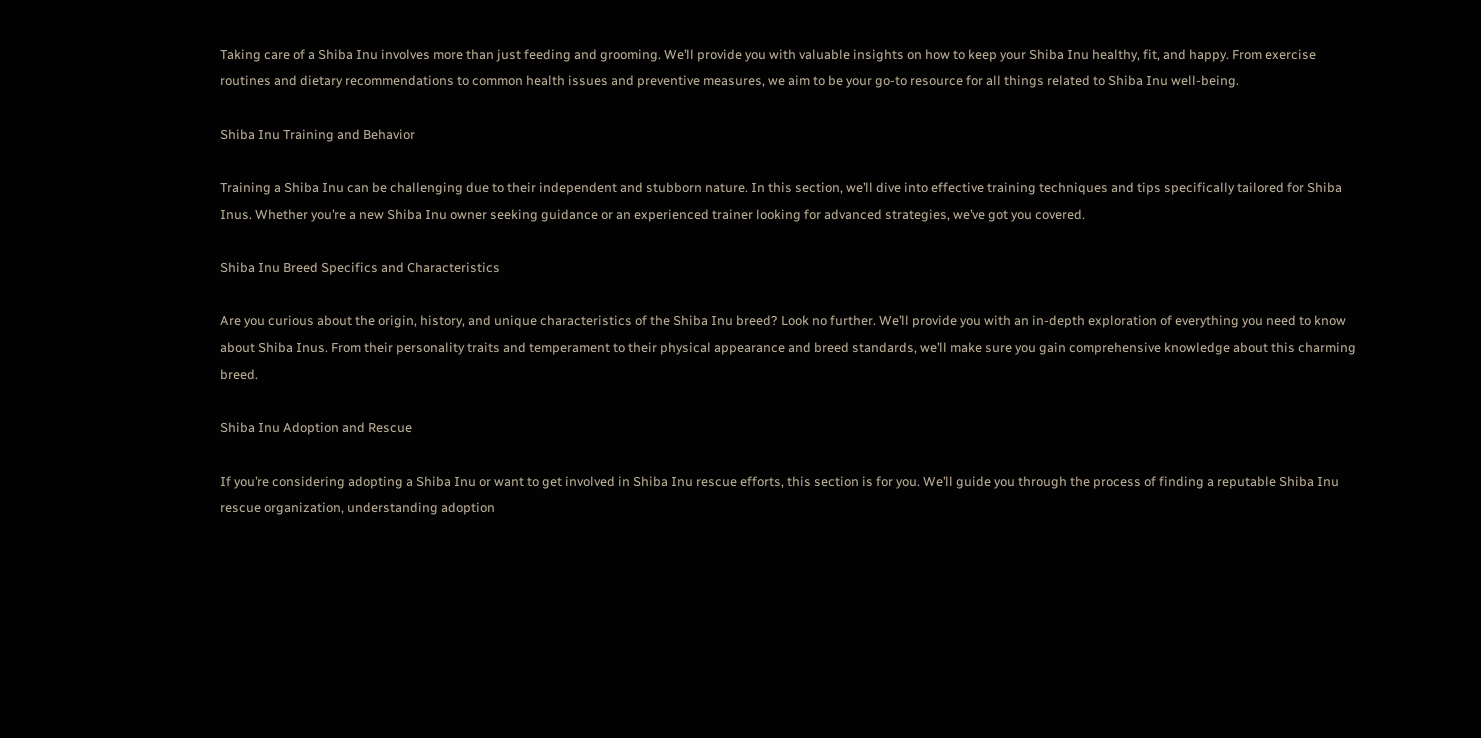Taking care of a Shiba Inu involves more than just feeding and grooming. We’ll provide you with valuable insights on how to keep your Shiba Inu healthy, fit, and happy. From exercise routines and dietary recommendations to common health issues and preventive measures, we aim to be your go-to resource for all things related to Shiba Inu well-being.

Shiba Inu Training and Behavior

Training a Shiba Inu can be challenging due to their independent and stubborn nature. In this section, we’ll dive into effective training techniques and tips specifically tailored for Shiba Inus. Whether you’re a new Shiba Inu owner seeking guidance or an experienced trainer looking for advanced strategies, we’ve got you covered.

Shiba Inu Breed Specifics and Characteristics

Are you curious about the origin, history, and unique characteristics of the Shiba Inu breed? Look no further. We’ll provide you with an in-depth exploration of everything you need to know about Shiba Inus. From their personality traits and temperament to their physical appearance and breed standards, we’ll make sure you gain comprehensive knowledge about this charming breed.

Shiba Inu Adoption and Rescue

If you’re considering adopting a Shiba Inu or want to get involved in Shiba Inu rescue efforts, this section is for you. We’ll guide you through the process of finding a reputable Shiba Inu rescue organization, understanding adoption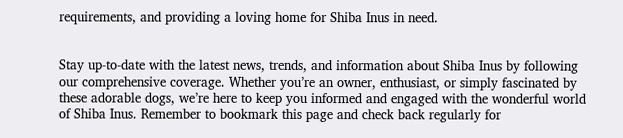requirements, and providing a loving home for Shiba Inus in need.


Stay up-to-date with the latest news, trends, and information about Shiba Inus by following our comprehensive coverage. Whether you’re an owner, enthusiast, or simply fascinated by these adorable dogs, we’re here to keep you informed and engaged with the wonderful world of Shiba Inus. Remember to bookmark this page and check back regularly for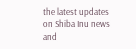the latest updates on Shiba Inu news and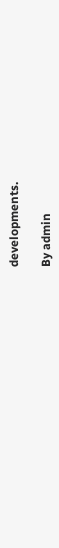developments.

By admin